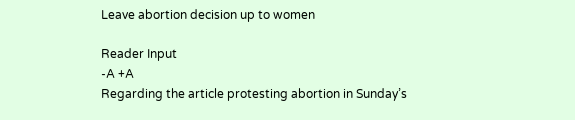Leave abortion decision up to women

Reader Input
-A +A
Regarding the article protesting abortion in Sunday’s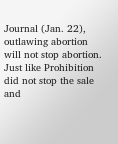Journal (Jan. 22), outlawing abortion will not stop abortion. Just like Prohibition did not stop the sale and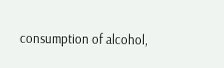consumption of alcohol,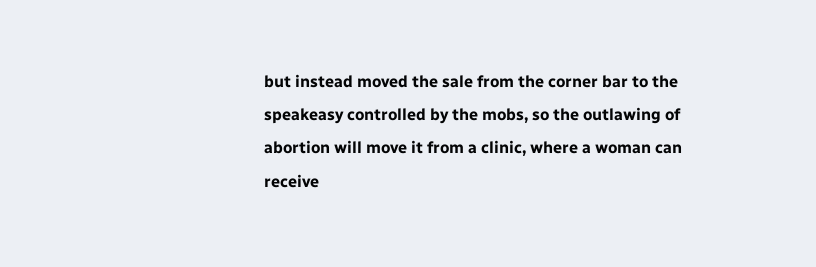but instead moved the sale from the corner bar to the speakeasy controlled by the mobs, so the outlawing of abortion will move it from a clinic, where a woman can receive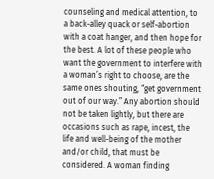counseling and medical attention, to a back-alley quack or self-abortion with a coat hanger, and then hope for the best. A lot of these people who want the government to interfere with a woman’s right to choose, are the same ones shouting, “get government out of our way.” Any abortion should not be taken lightly, but there are occasions such as rape, incest, the life and well-being of the mother and/or child, that must be considered. A woman finding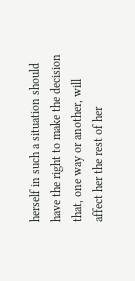herself in such a situation should have the right to make the decision that, one way or another, will affect her the rest of her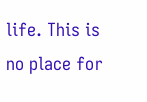life. This is no place for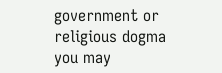government or religious dogma you may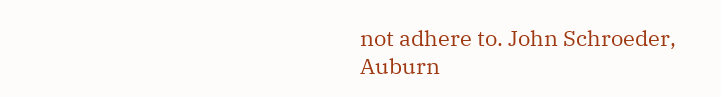not adhere to. John Schroeder, Auburn